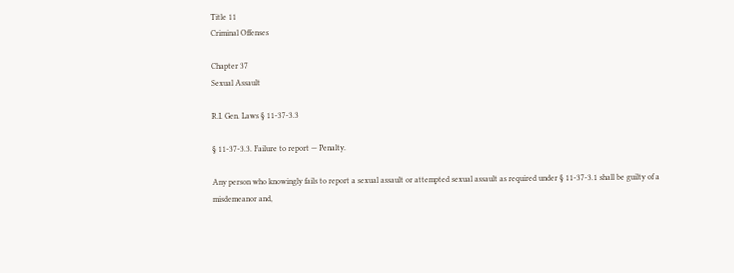Title 11
Criminal Offenses

Chapter 37
Sexual Assault

R.I. Gen. Laws § 11-37-3.3

§ 11-37-3.3. Failure to report — Penalty.

Any person who knowingly fails to report a sexual assault or attempted sexual assault as required under § 11-37-3.1 shall be guilty of a misdemeanor and,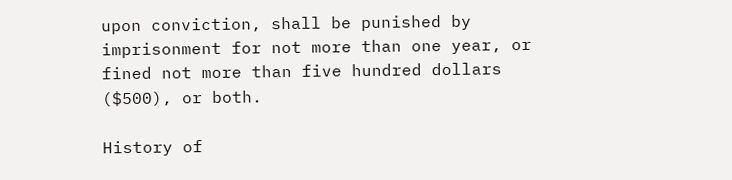upon conviction, shall be punished by imprisonment for not more than one year, or fined not more than five hundred dollars ($500), or both.

History of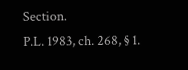Section.
P.L. 1983, ch. 268, § 1.